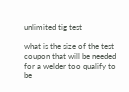unlimited tig test

what is the size of the test coupon that will be needed for a welder too qualify to be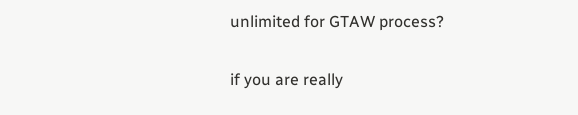unlimited for GTAW process?


if you are really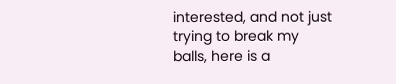interested, and not just trying to break my balls, here is a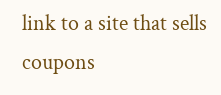link to a site that sells coupons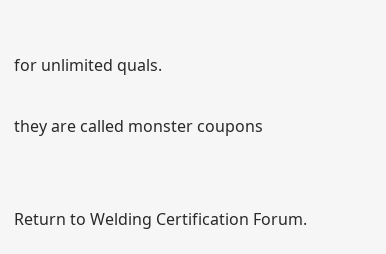for unlimited quals.

they are called monster coupons


Return to Welding Certification Forum.